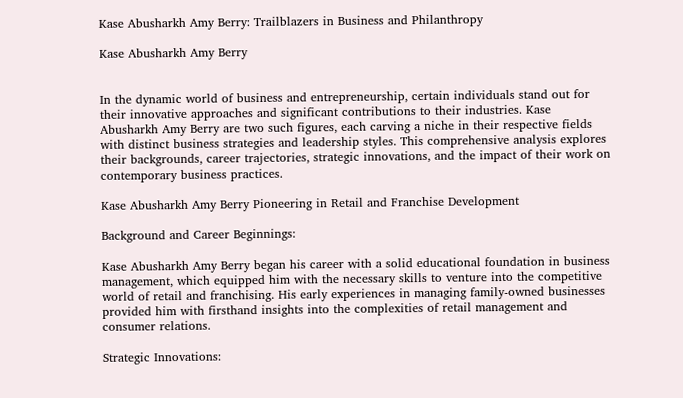Kase Abusharkh Amy Berry: Trailblazers in Business and Philanthropy

Kase Abusharkh Amy Berry


In the dynamic world of business and entrepreneurship, certain individuals stand out for their innovative approaches and significant contributions to their industries. Kase Abusharkh Amy Berry are two such figures, each carving a niche in their respective fields with distinct business strategies and leadership styles. This comprehensive analysis explores their backgrounds, career trajectories, strategic innovations, and the impact of their work on contemporary business practices.

Kase Abusharkh Amy Berry Pioneering in Retail and Franchise Development

Background and Career Beginnings:

Kase Abusharkh Amy Berry began his career with a solid educational foundation in business management, which equipped him with the necessary skills to venture into the competitive world of retail and franchising. His early experiences in managing family-owned businesses provided him with firsthand insights into the complexities of retail management and consumer relations.

Strategic Innovations: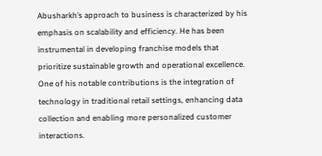Abusharkh’s approach to business is characterized by his emphasis on scalability and efficiency. He has been instrumental in developing franchise models that prioritize sustainable growth and operational excellence. One of his notable contributions is the integration of technology in traditional retail settings, enhancing data collection and enabling more personalized customer interactions.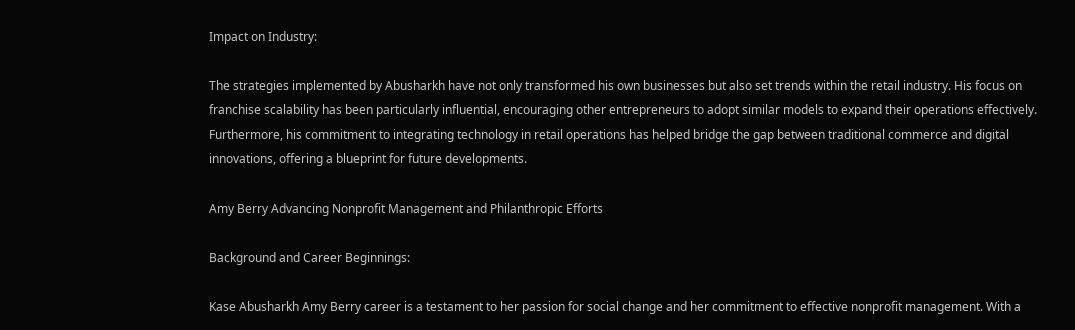Impact on Industry:

The strategies implemented by Abusharkh have not only transformed his own businesses but also set trends within the retail industry. His focus on franchise scalability has been particularly influential, encouraging other entrepreneurs to adopt similar models to expand their operations effectively. Furthermore, his commitment to integrating technology in retail operations has helped bridge the gap between traditional commerce and digital innovations, offering a blueprint for future developments.

Amy Berry Advancing Nonprofit Management and Philanthropic Efforts

Background and Career Beginnings:

Kase Abusharkh Amy Berry career is a testament to her passion for social change and her commitment to effective nonprofit management. With a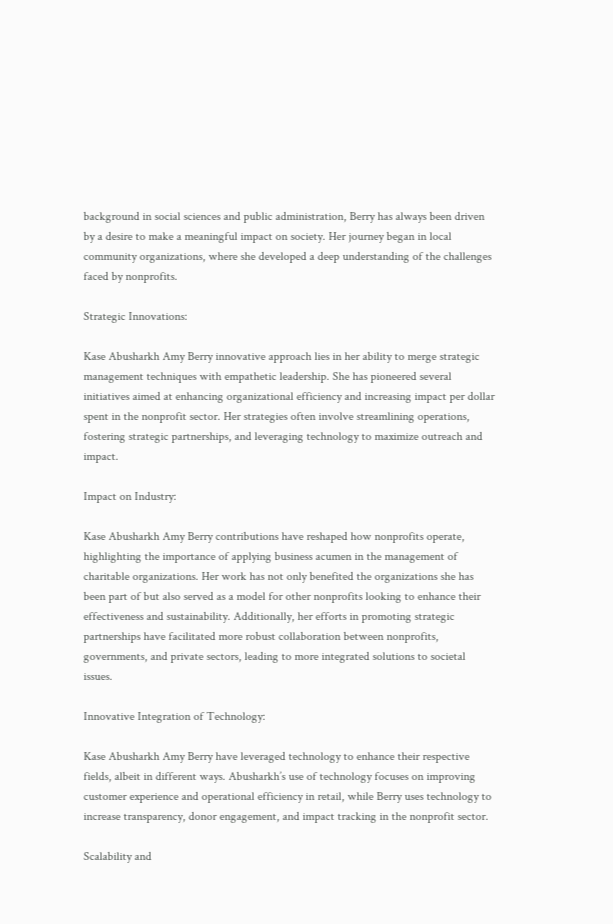background in social sciences and public administration, Berry has always been driven by a desire to make a meaningful impact on society. Her journey began in local community organizations, where she developed a deep understanding of the challenges faced by nonprofits.

Strategic Innovations:

Kase Abusharkh Amy Berry innovative approach lies in her ability to merge strategic management techniques with empathetic leadership. She has pioneered several initiatives aimed at enhancing organizational efficiency and increasing impact per dollar spent in the nonprofit sector. Her strategies often involve streamlining operations, fostering strategic partnerships, and leveraging technology to maximize outreach and impact.

Impact on Industry:

Kase Abusharkh Amy Berry contributions have reshaped how nonprofits operate, highlighting the importance of applying business acumen in the management of charitable organizations. Her work has not only benefited the organizations she has been part of but also served as a model for other nonprofits looking to enhance their effectiveness and sustainability. Additionally, her efforts in promoting strategic partnerships have facilitated more robust collaboration between nonprofits, governments, and private sectors, leading to more integrated solutions to societal issues.

Innovative Integration of Technology:

Kase Abusharkh Amy Berry have leveraged technology to enhance their respective fields, albeit in different ways. Abusharkh’s use of technology focuses on improving customer experience and operational efficiency in retail, while Berry uses technology to increase transparency, donor engagement, and impact tracking in the nonprofit sector.

Scalability and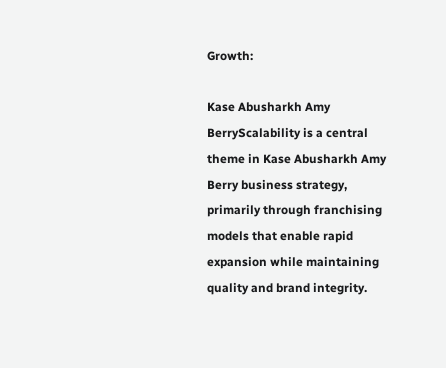Growth:

Kase Abusharkh Amy BerryScalability is a central theme in Kase Abusharkh Amy Berry business strategy, primarily through franchising models that enable rapid expansion while maintaining quality and brand integrity.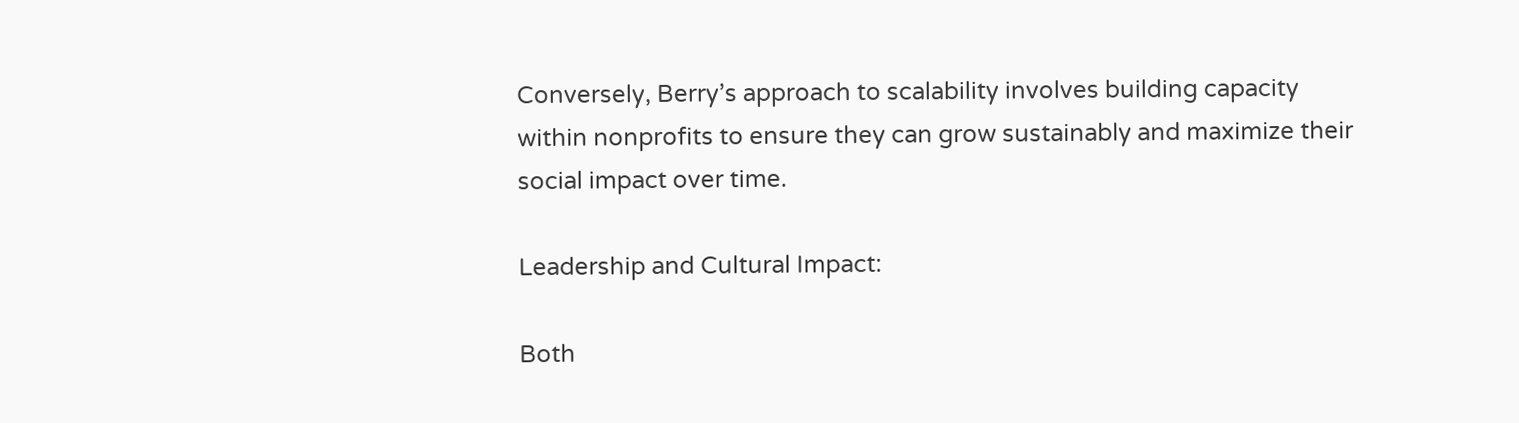Conversely, Berry’s approach to scalability involves building capacity within nonprofits to ensure they can grow sustainably and maximize their social impact over time.

Leadership and Cultural Impact:

Both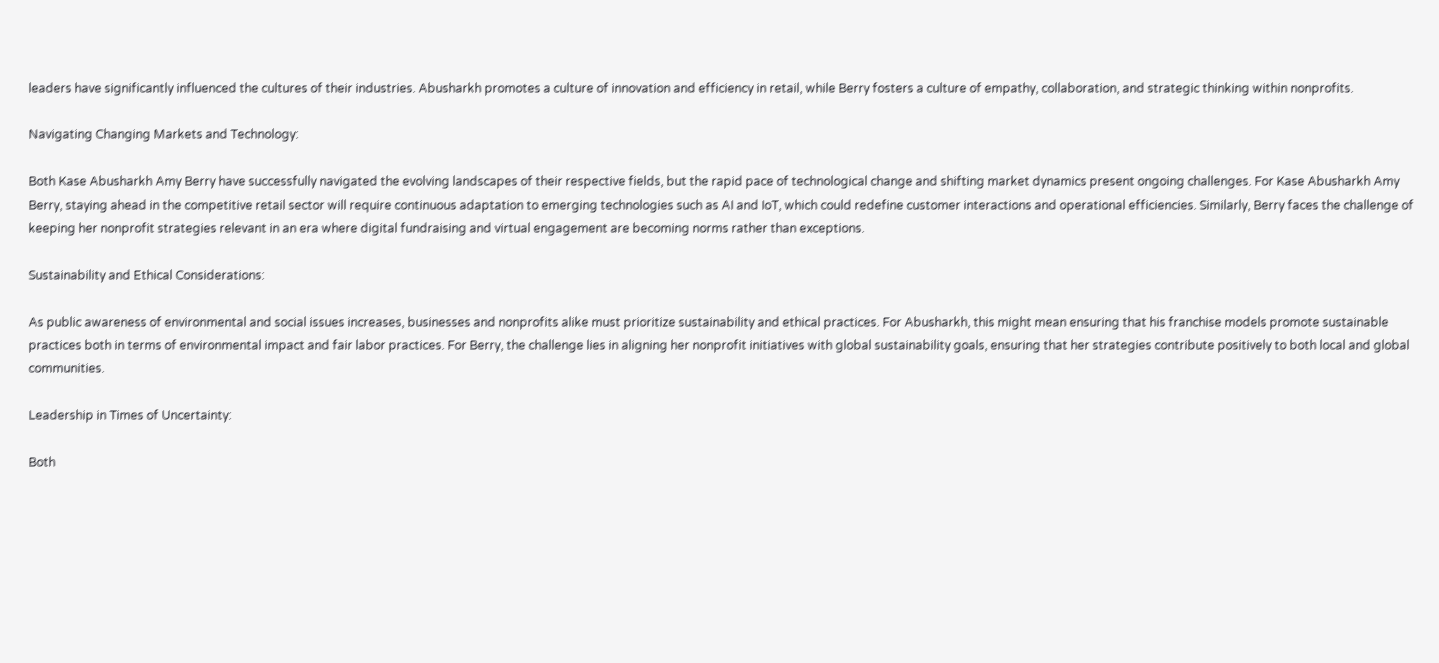leaders have significantly influenced the cultures of their industries. Abusharkh promotes a culture of innovation and efficiency in retail, while Berry fosters a culture of empathy, collaboration, and strategic thinking within nonprofits.

Navigating Changing Markets and Technology:

Both Kase Abusharkh Amy Berry have successfully navigated the evolving landscapes of their respective fields, but the rapid pace of technological change and shifting market dynamics present ongoing challenges. For Kase Abusharkh Amy Berry, staying ahead in the competitive retail sector will require continuous adaptation to emerging technologies such as AI and IoT, which could redefine customer interactions and operational efficiencies. Similarly, Berry faces the challenge of keeping her nonprofit strategies relevant in an era where digital fundraising and virtual engagement are becoming norms rather than exceptions.

Sustainability and Ethical Considerations:

As public awareness of environmental and social issues increases, businesses and nonprofits alike must prioritize sustainability and ethical practices. For Abusharkh, this might mean ensuring that his franchise models promote sustainable practices both in terms of environmental impact and fair labor practices. For Berry, the challenge lies in aligning her nonprofit initiatives with global sustainability goals, ensuring that her strategies contribute positively to both local and global communities.

Leadership in Times of Uncertainty:

Both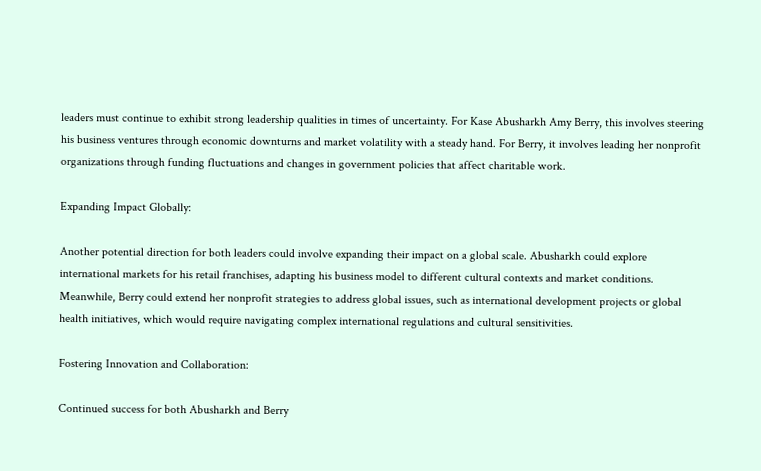leaders must continue to exhibit strong leadership qualities in times of uncertainty. For Kase Abusharkh Amy Berry, this involves steering his business ventures through economic downturns and market volatility with a steady hand. For Berry, it involves leading her nonprofit organizations through funding fluctuations and changes in government policies that affect charitable work.

Expanding Impact Globally:

Another potential direction for both leaders could involve expanding their impact on a global scale. Abusharkh could explore international markets for his retail franchises, adapting his business model to different cultural contexts and market conditions. Meanwhile, Berry could extend her nonprofit strategies to address global issues, such as international development projects or global health initiatives, which would require navigating complex international regulations and cultural sensitivities.

Fostering Innovation and Collaboration:

Continued success for both Abusharkh and Berry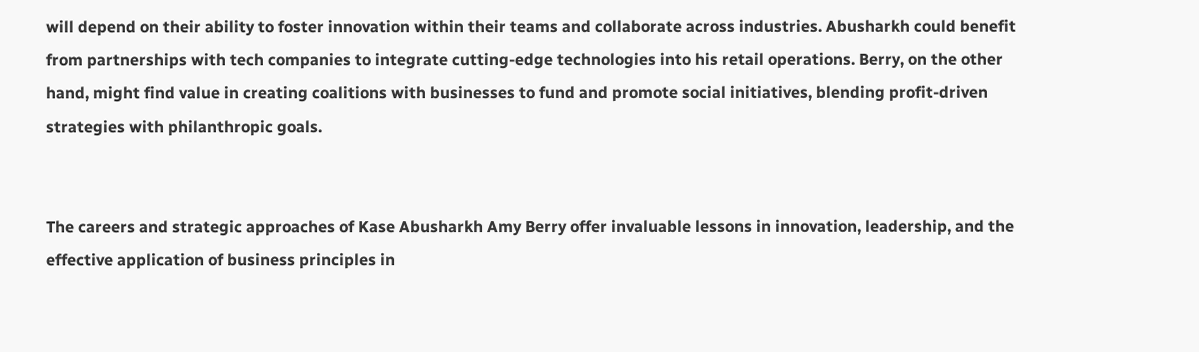will depend on their ability to foster innovation within their teams and collaborate across industries. Abusharkh could benefit from partnerships with tech companies to integrate cutting-edge technologies into his retail operations. Berry, on the other hand, might find value in creating coalitions with businesses to fund and promote social initiatives, blending profit-driven strategies with philanthropic goals.


The careers and strategic approaches of Kase Abusharkh Amy Berry offer invaluable lessons in innovation, leadership, and the effective application of business principles in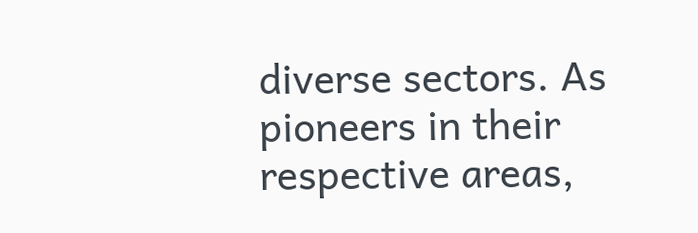diverse sectors. As pioneers in their respective areas,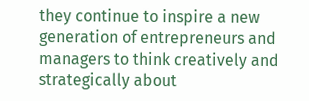they continue to inspire a new generation of entrepreneurs and managers to think creatively and strategically about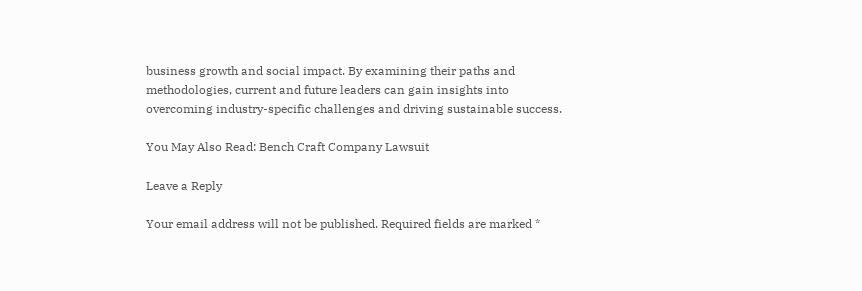business growth and social impact. By examining their paths and methodologies, current and future leaders can gain insights into overcoming industry-specific challenges and driving sustainable success.

You May Also Read: Bench Craft Company Lawsuit

Leave a Reply

Your email address will not be published. Required fields are marked *